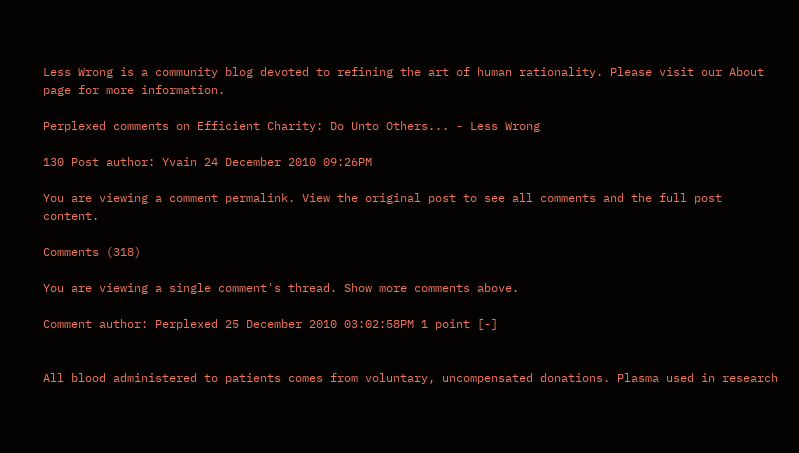Less Wrong is a community blog devoted to refining the art of human rationality. Please visit our About page for more information.

Perplexed comments on Efficient Charity: Do Unto Others... - Less Wrong

130 Post author: Yvain 24 December 2010 09:26PM

You are viewing a comment permalink. View the original post to see all comments and the full post content.

Comments (318)

You are viewing a single comment's thread. Show more comments above.

Comment author: Perplexed 25 December 2010 03:02:58PM 1 point [-]


All blood administered to patients comes from voluntary, uncompensated donations. Plasma used in research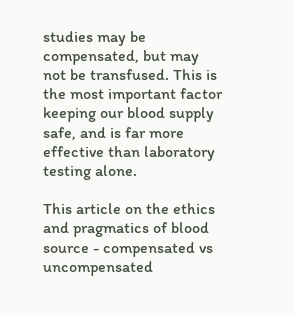studies may be compensated, but may not be transfused. This is the most important factor keeping our blood supply safe, and is far more effective than laboratory testing alone.

This article on the ethics and pragmatics of blood source - compensated vs uncompensated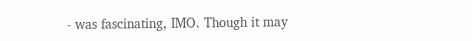- was fascinating, IMO. Though it may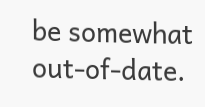be somewhat out-of-date.